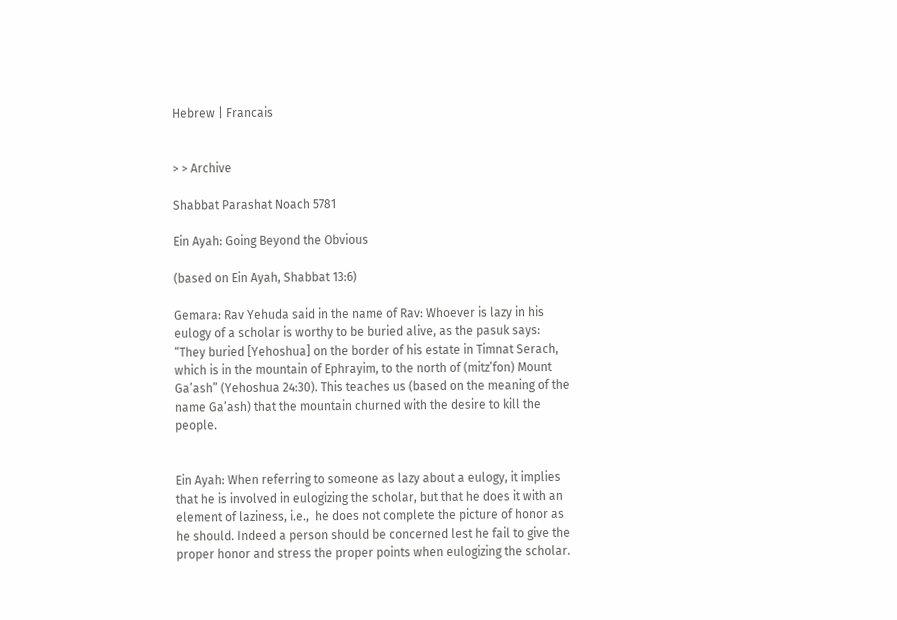Hebrew | Francais


> > Archive

Shabbat Parashat Noach 5781

Ein Ayah: Going Beyond the Obvious

(based on Ein Ayah, Shabbat 13:6)

Gemara: Rav Yehuda said in the name of Rav: Whoever is lazy in his eulogy of a scholar is worthy to be buried alive, as the pasuk says: “They buried [Yehoshua] on the border of his estate in Timnat Serach, which is in the mountain of Ephrayim, to the north of (mitz’fon) Mount Ga’ash” (Yehoshua 24:30). This teaches us (based on the meaning of the name Ga’ash) that the mountain churned with the desire to kill the people.


Ein Ayah: When referring to someone as lazy about a eulogy, it implies that he is involved in eulogizing the scholar, but that he does it with an element of laziness, i.e.,  he does not complete the picture of honor as he should. Indeed a person should be concerned lest he fail to give the proper honor and stress the proper points when eulogizing the scholar.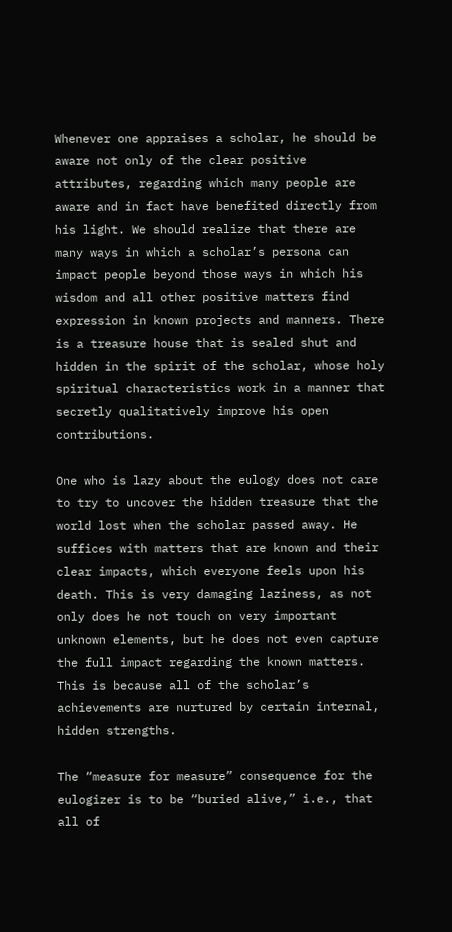Whenever one appraises a scholar, he should be aware not only of the clear positive attributes, regarding which many people are aware and in fact have benefited directly from his light. We should realize that there are many ways in which a scholar’s persona can impact people beyond those ways in which his wisdom and all other positive matters find expression in known projects and manners. There is a treasure house that is sealed shut and hidden in the spirit of the scholar, whose holy spiritual characteristics work in a manner that secretly qualitatively improve his open contributions.

One who is lazy about the eulogy does not care to try to uncover the hidden treasure that the world lost when the scholar passed away. He suffices with matters that are known and their clear impacts, which everyone feels upon his death. This is very damaging laziness, as not only does he not touch on very important unknown elements, but he does not even capture the full impact regarding the known matters. This is because all of the scholar’s achievements are nurtured by certain internal, hidden strengths.

The “measure for measure” consequence for the eulogizer is to be “buried alive,” i.e., that all of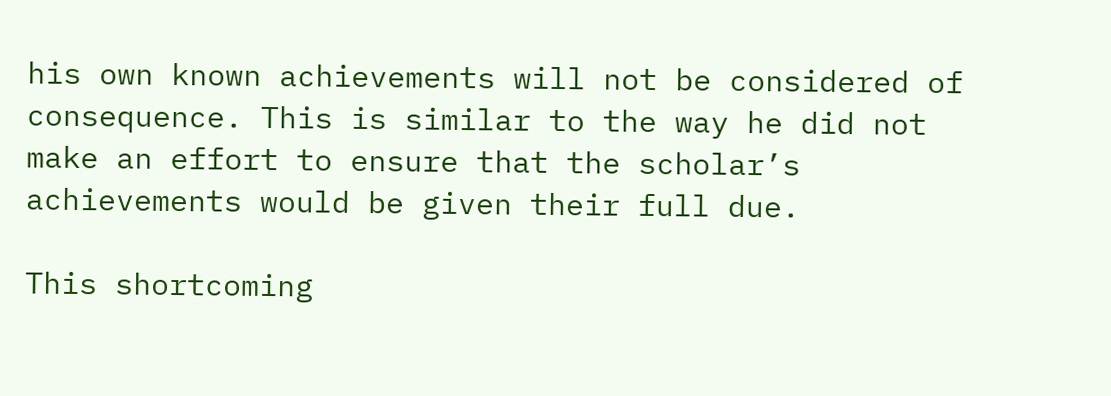his own known achievements will not be considered of consequence. This is similar to the way he did not make an effort to ensure that the scholar’s achievements would be given their full due.

This shortcoming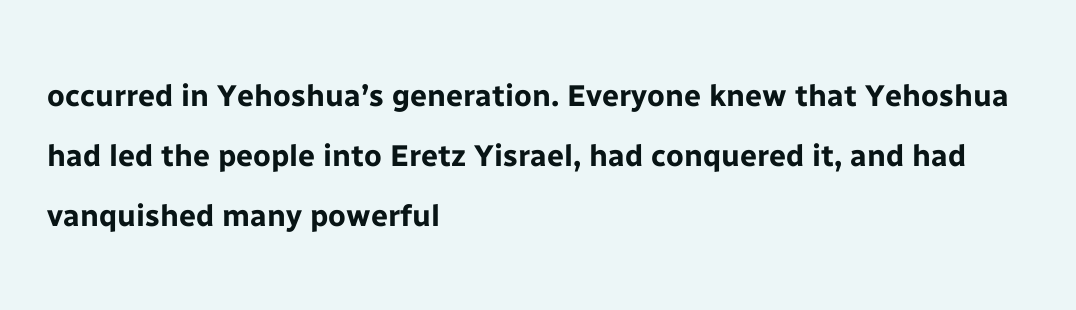occurred in Yehoshua’s generation. Everyone knew that Yehoshua had led the people into Eretz Yisrael, had conquered it, and had vanquished many powerful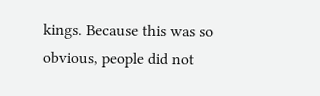kings. Because this was so obvious, people did not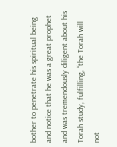bother to penetrate his spiritual being and notice that he was a great prophet and was tremendously diligent about his Torah study, fulfilling, “the Torah will not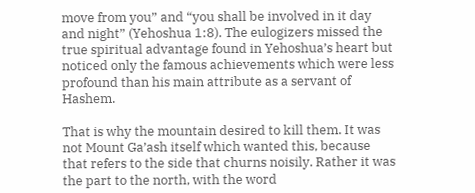move from you” and “you shall be involved in it day and night” (Yehoshua 1:8). The eulogizers missed the true spiritual advantage found in Yehoshua’s heart but noticed only the famous achievements which were less profound than his main attribute as a servant of Hashem.

That is why the mountain desired to kill them. It was not Mount Ga’ash itself which wanted this, because that refers to the side that churns noisily. Rather it was the part to the north, with the word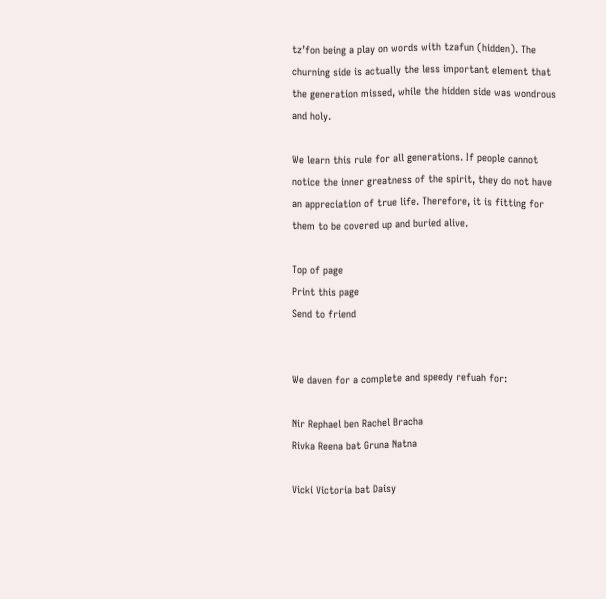tz’fon being a play on words with tzafun (hidden). The churning side is actually the less important element that the generation missed, while the hidden side was wondrous and holy.

We learn this rule for all generations. If people cannot notice the inner greatness of the spirit, they do not have an appreciation of true life. Therefore, it is fitting for them to be covered up and buried alive.

Top of page
Print this page
Send to friend


We daven for a complete and speedy refuah for:

Nir Rephael ben Rachel Bracha
Rivka Reena bat Gruna Natna

Vicki Victoria bat Daisy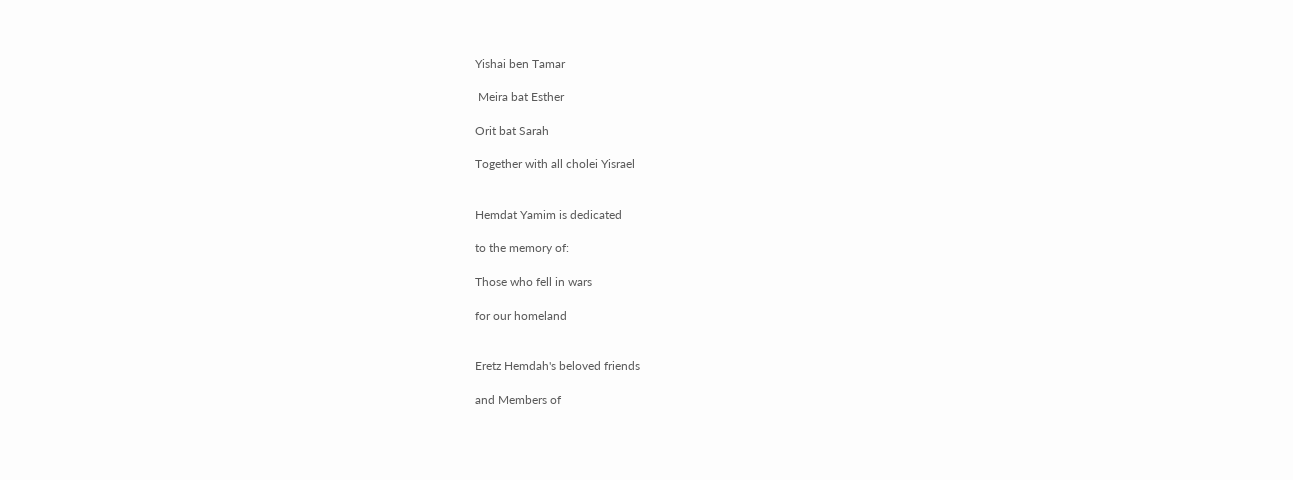Yishai ben Tamar

 Meira bat Esther

Orit bat Sarah

Together with all cholei Yisrael


Hemdat Yamim is dedicated

to the memory of:

Those who fell in wars

for our homeland


Eretz Hemdah's beloved friends

and Members of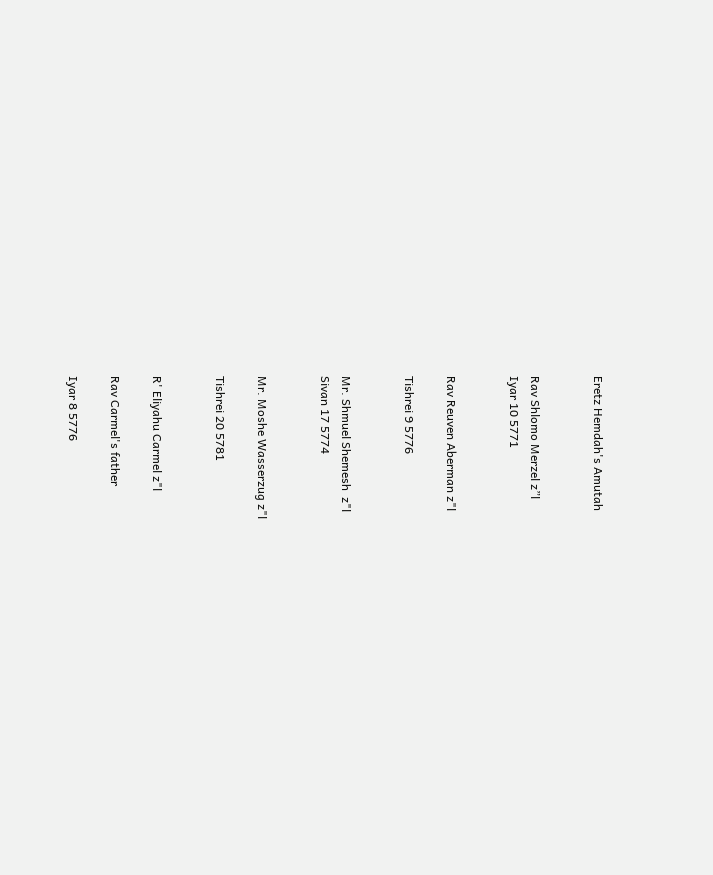Eretz Hemdah's Amutah


Rav Shlomo Merzel z”l
Iyar 10 5771


Rav Reuven Aberman z"l

Tishrei 9 5776


Mr. Shmuel Shemesh  z"l
Sivan 17 5774


Mr. Moshe Wasserzug z"l

Tishrei 20 5781


R' Eliyahu Carmel z"l

Rav Carmel's father

Iyar 8 5776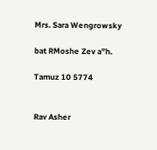Mrs. Sara Wengrowsky

bat RMoshe Zev a”h.

Tamuz 10 5774


Rav Asher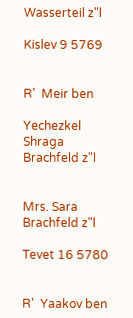Wasserteil z"l

Kislev 9 5769


R'  Meir ben

Yechezkel Shraga Brachfeld z"l


Mrs. Sara Brachfeld z"l

Tevet 16 5780


R'  Yaakov ben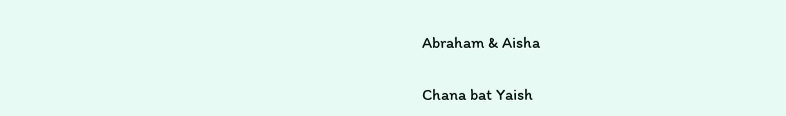Abraham & Aisha


Chana bat Yaish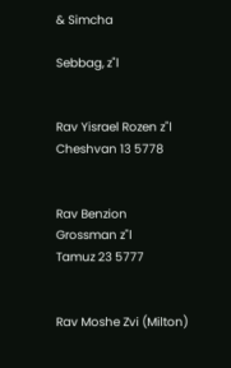& Simcha

Sebbag, z"l


Rav Yisrael Rozen z"l
Cheshvan 13 5778


Rav Benzion Grossman z"l
Tamuz 23 5777


Rav Moshe Zvi (Milton)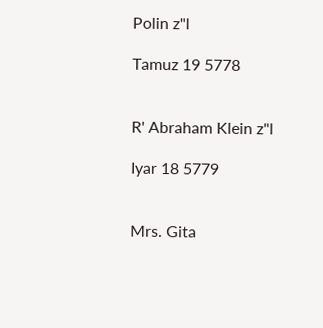Polin z"l

Tamuz 19 5778


R' Abraham Klein z"l

Iyar 18 5779


Mrs. Gita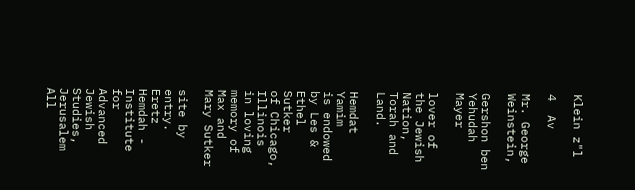Klein z"l

4  Av

Mr. George Weinstein,

Gershon ben Yehudah Mayer

lover of the Jewish Nation, Torah and Land.

Hemdat Yamim
is endowed by Les & Ethel Sutker
of Chicago, Illinois
in loving memory of
Max and Mary Sutker

site by entry.
Eretz Hemdah - Institute for Advanced Jewish Studies, Jerusalem All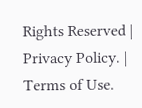Rights Reserved | Privacy Policy. | Terms of Use.